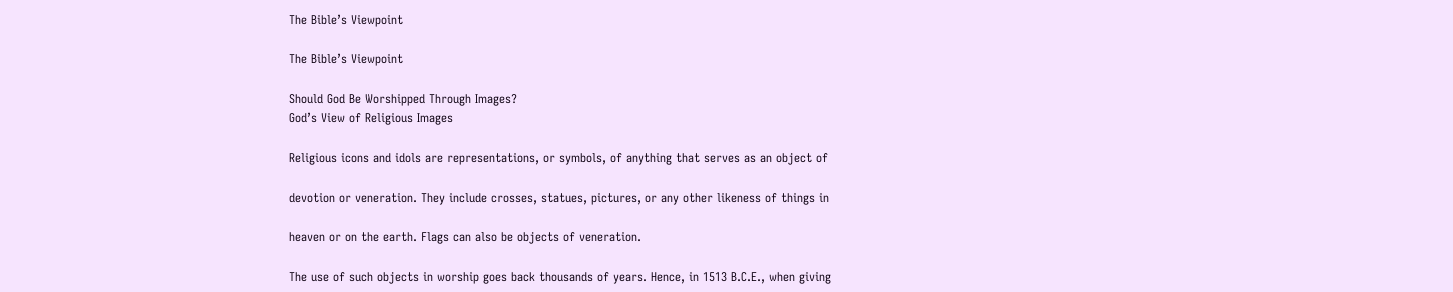The Bible’s Viewpoint

The Bible’s Viewpoint

Should God Be Worshipped Through Images?
God’s View of Religious Images

Religious icons and idols are representations, or symbols, of anything that serves as an object of

devotion or veneration. They include crosses, statues, pictures, or any other likeness of things in

heaven or on the earth. Flags can also be objects of veneration.

The use of such objects in worship goes back thousands of years. Hence, in 1513 B.C.E., when giving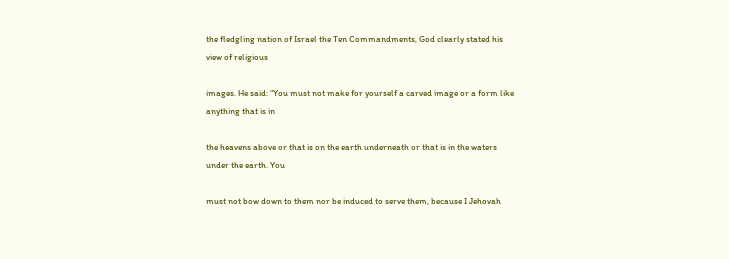the fledgling nation of Israel the Ten Commandments, God clearly stated his view of religious

images. He said: “You must not make for yourself a carved image or a form like anything that is in

the heavens above or that is on the earth underneath or that is in the waters under the earth. You

must not bow down to them nor be induced to serve them, because I Jehovah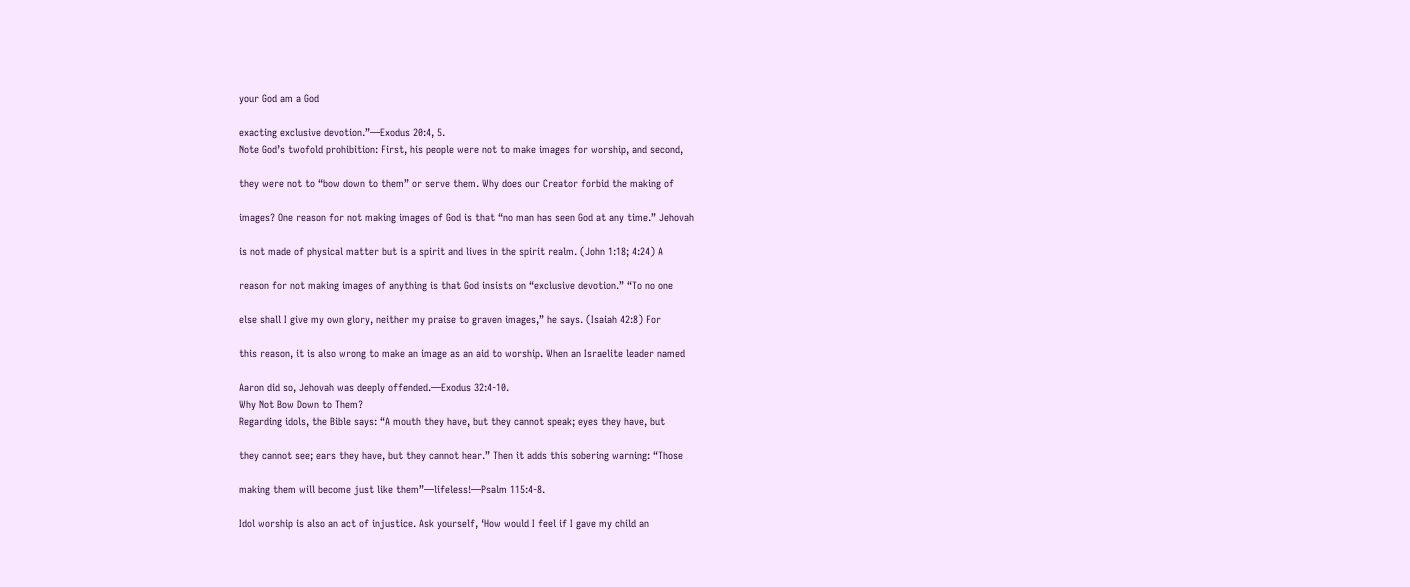your God am a God

exacting exclusive devotion.”—Exodus 20:4, 5.
Note God’s twofold prohibition: First, his people were not to make images for worship, and second,

they were not to “bow down to them” or serve them. Why does our Creator forbid the making of

images? One reason for not making images of God is that “no man has seen God at any time.” Jehovah

is not made of physical matter but is a spirit and lives in the spirit realm. (John 1:18; 4:24) A

reason for not making images of anything is that God insists on “exclusive devotion.” “To no one

else shall I give my own glory, neither my praise to graven images,” he says. (Isaiah 42:8) For

this reason, it is also wrong to make an image as an aid to worship. When an Israelite leader named

Aaron did so, Jehovah was deeply offended.—Exodus 32:4-10.
Why Not Bow Down to Them?
Regarding idols, the Bible says: “A mouth they have, but they cannot speak; eyes they have, but

they cannot see; ears they have, but they cannot hear.” Then it adds this sobering warning: “Those

making them will become just like them”—lifeless!—Psalm 115:4-8.

Idol worship is also an act of injustice. Ask yourself, ‘How would I feel if I gave my child an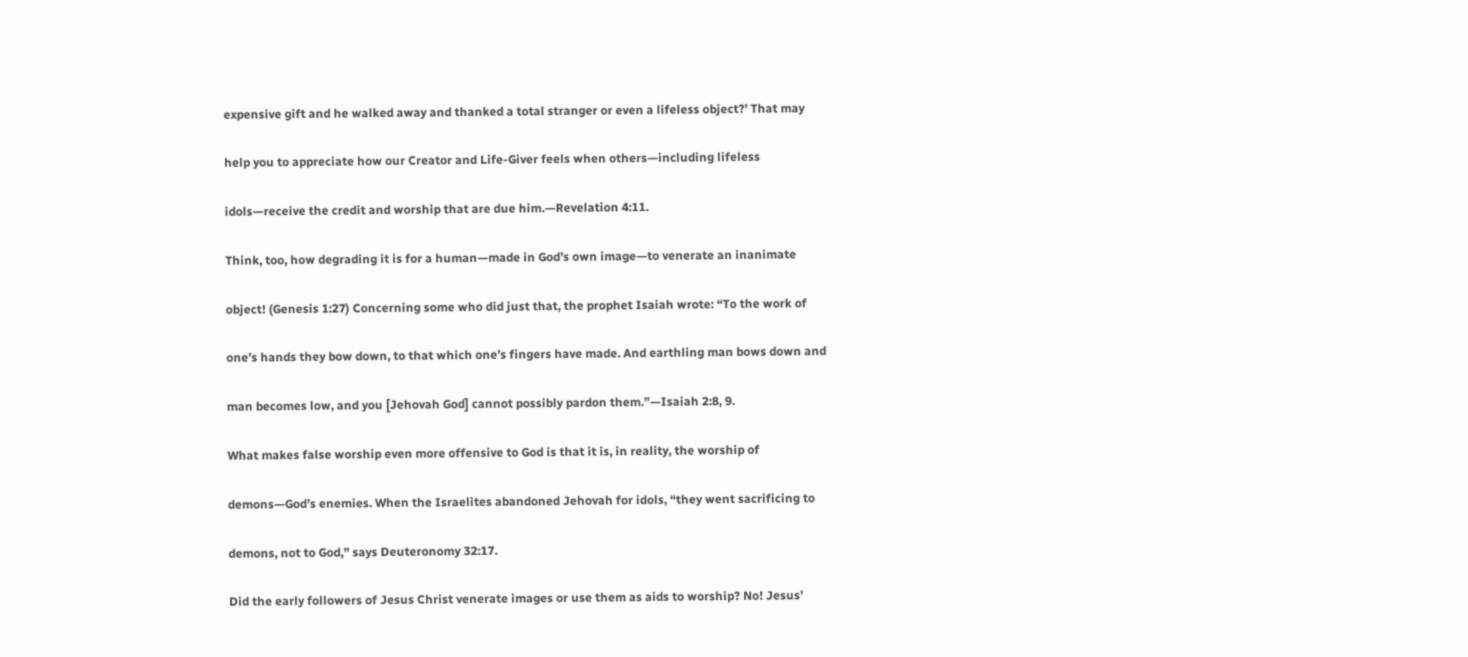expensive gift and he walked away and thanked a total stranger or even a lifeless object?’ That may

help you to appreciate how our Creator and Life-Giver feels when others—including lifeless

idols—receive the credit and worship that are due him.—Revelation 4:11.

Think, too, how degrading it is for a human—made in God’s own image—to venerate an inanimate

object! (Genesis 1:27) Concerning some who did just that, the prophet Isaiah wrote: “To the work of

one’s hands they bow down, to that which one’s fingers have made. And earthling man bows down and

man becomes low, and you [Jehovah God] cannot possibly pardon them.”—Isaiah 2:8, 9.

What makes false worship even more offensive to God is that it is, in reality, the worship of

demons—God’s enemies. When the Israelites abandoned Jehovah for idols, “they went sacrificing to

demons, not to God,” says Deuteronomy 32:17.

Did the early followers of Jesus Christ venerate images or use them as aids to worship? No! Jesus’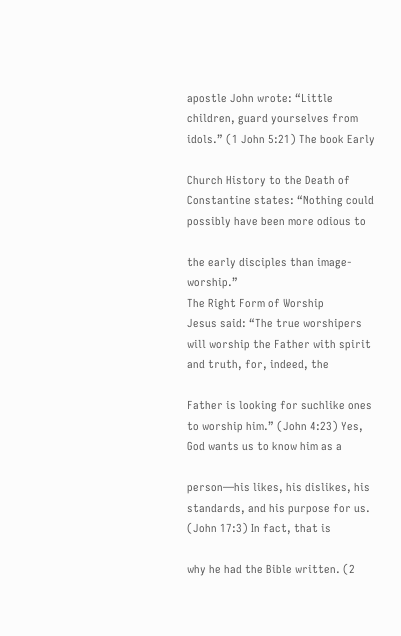apostle John wrote: “Little children, guard yourselves from idols.” (1 John 5:21) The book Early

Church History to the Death of Constantine states: “Nothing could possibly have been more odious to

the early disciples than image-worship.”
The Right Form of Worship
Jesus said: “The true worshipers will worship the Father with spirit and truth, for, indeed, the

Father is looking for suchlike ones to worship him.” (John 4:23) Yes, God wants us to know him as a

person—his likes, his dislikes, his standards, and his purpose for us. (John 17:3) In fact, that is

why he had the Bible written. (2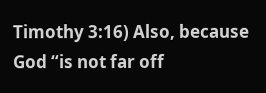Timothy 3:16) Also, because God “is not far off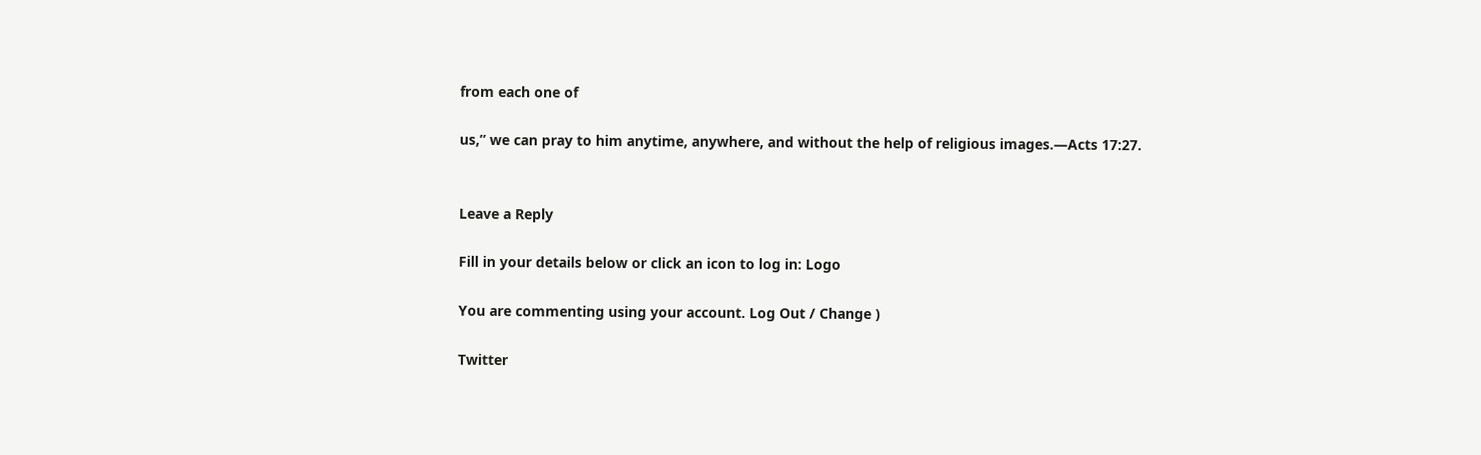from each one of

us,” we can pray to him anytime, anywhere, and without the help of religious images.—Acts 17:27.


Leave a Reply

Fill in your details below or click an icon to log in: Logo

You are commenting using your account. Log Out / Change )

Twitter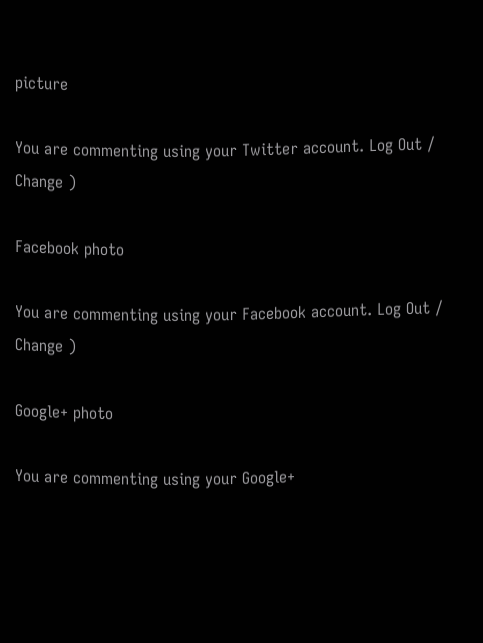picture

You are commenting using your Twitter account. Log Out / Change )

Facebook photo

You are commenting using your Facebook account. Log Out / Change )

Google+ photo

You are commenting using your Google+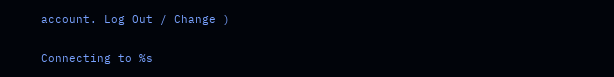account. Log Out / Change )

Connecting to %s